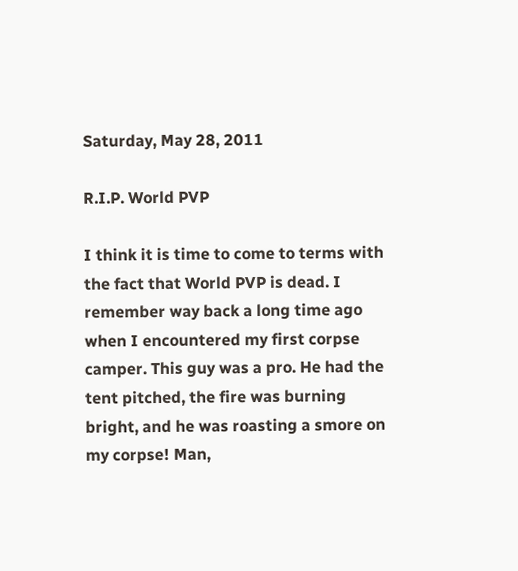Saturday, May 28, 2011

R.I.P. World PVP

I think it is time to come to terms with the fact that World PVP is dead. I remember way back a long time ago when I encountered my first corpse camper. This guy was a pro. He had the tent pitched, the fire was burning bright, and he was roasting a smore on my corpse! Man,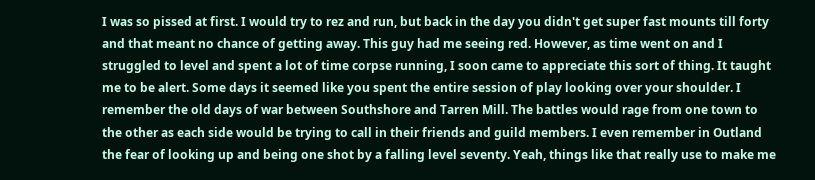I was so pissed at first. I would try to rez and run, but back in the day you didn't get super fast mounts till forty and that meant no chance of getting away. This guy had me seeing red. However, as time went on and I struggled to level and spent a lot of time corpse running, I soon came to appreciate this sort of thing. It taught me to be alert. Some days it seemed like you spent the entire session of play looking over your shoulder. I remember the old days of war between Southshore and Tarren Mill. The battles would rage from one town to the other as each side would be trying to call in their friends and guild members. I even remember in Outland the fear of looking up and being one shot by a falling level seventy. Yeah, things like that really use to make me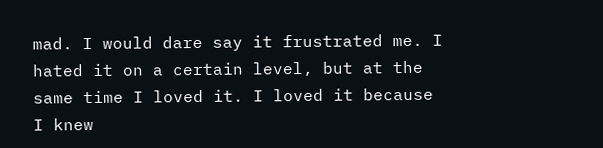mad. I would dare say it frustrated me. I hated it on a certain level, but at the same time I loved it. I loved it because I knew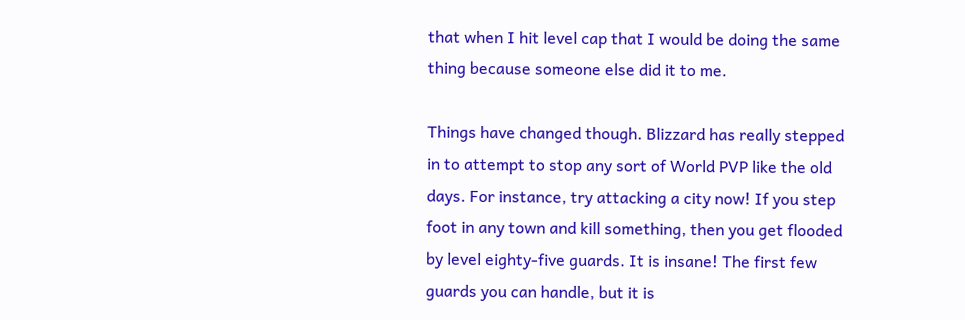that when I hit level cap that I would be doing the same thing because someone else did it to me.

Things have changed though. Blizzard has really stepped in to attempt to stop any sort of World PVP like the old days. For instance, try attacking a city now! If you step foot in any town and kill something, then you get flooded by level eighty-five guards. It is insane! The first few guards you can handle, but it is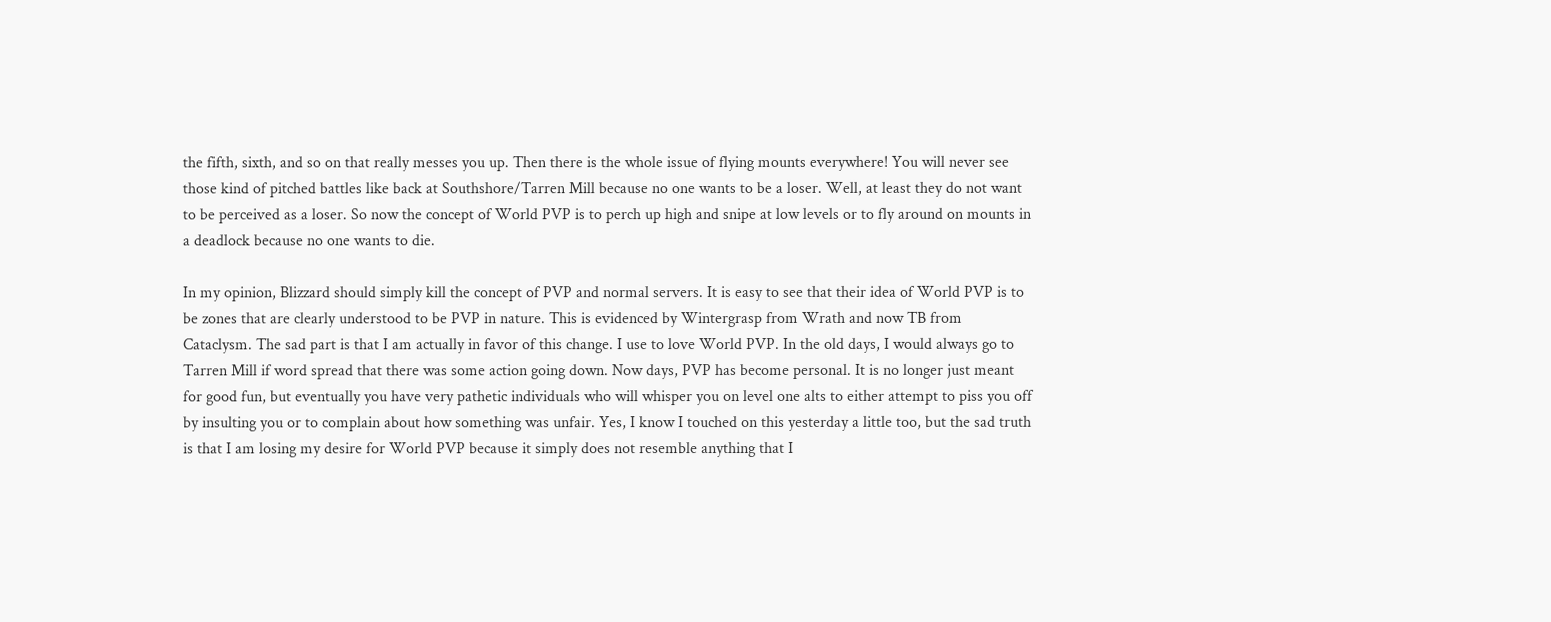the fifth, sixth, and so on that really messes you up. Then there is the whole issue of flying mounts everywhere! You will never see those kind of pitched battles like back at Southshore/Tarren Mill because no one wants to be a loser. Well, at least they do not want to be perceived as a loser. So now the concept of World PVP is to perch up high and snipe at low levels or to fly around on mounts in a deadlock because no one wants to die.

In my opinion, Blizzard should simply kill the concept of PVP and normal servers. It is easy to see that their idea of World PVP is to be zones that are clearly understood to be PVP in nature. This is evidenced by Wintergrasp from Wrath and now TB from Cataclysm. The sad part is that I am actually in favor of this change. I use to love World PVP. In the old days, I would always go to Tarren Mill if word spread that there was some action going down. Now days, PVP has become personal. It is no longer just meant for good fun, but eventually you have very pathetic individuals who will whisper you on level one alts to either attempt to piss you off by insulting you or to complain about how something was unfair. Yes, I know I touched on this yesterday a little too, but the sad truth is that I am losing my desire for World PVP because it simply does not resemble anything that I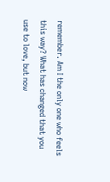remember. Am I the only one who feels this way? What has changed that you use to love, but now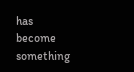has become something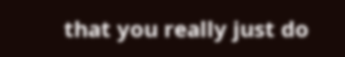that you really just do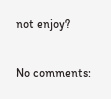not enjoy?

No comments: